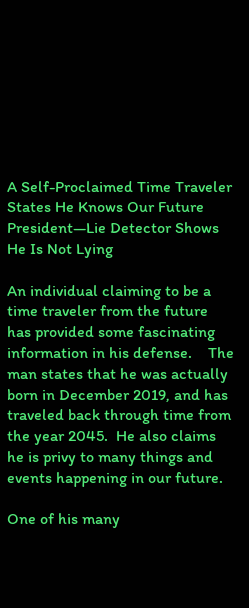A Self-Proclaimed Time Traveler States He Knows Our Future President—Lie Detector Shows He Is Not Lying

An individual claiming to be a time traveler from the future has provided some fascinating information in his defense.    The man states that he was actually born in December 2019, and has traveled back through time from the year 2045.  He also claims he is privy to many things and events happening in our future.

One of his many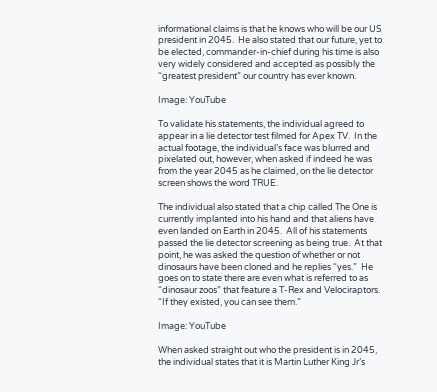informational claims is that he knows who will be our US president in 2045.  He also stated that our future, yet to be elected, commander-in-chief during his time is also very widely considered and accepted as possibly the “greatest president” our country has ever known.

Image: YouTube

To validate his statements, the individual agreed to appear in a lie detector test filmed for Apex TV.  In the actual footage, the individual’s face was blurred and pixelated out, however, when asked if indeed he was from the year 2045 as he claimed, on the lie detector screen shows the word TRUE.

The individual also stated that a chip called The One is currently implanted into his hand and that aliens have even landed on Earth in 2045.  All of his statements passed the lie detector screening as being true.  At that point, he was asked the question of whether or not dinosaurs have been cloned and he replies “yes.”  He goes on to state there are even what is referred to as “dinosaur zoos” that feature a T-Rex and Velociraptors.  “If they existed, you can see them.”

Image: YouTube

When asked straight out who the president is in 2045, the individual states that it is Martin Luther King Jr’s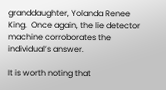granddaughter, Yolanda Renee King.  Once again, the lie detector machine corroborates the individual’s answer.

It is worth noting that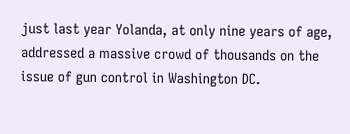just last year Yolanda, at only nine years of age, addressed a massive crowd of thousands on the issue of gun control in Washington DC.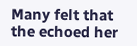Many felt that the echoed her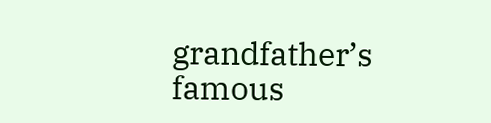grandfather’s famous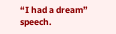“I had a dream” speech.